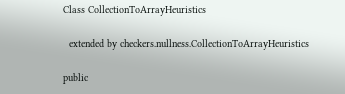Class CollectionToArrayHeuristics

  extended by checkers.nullness.CollectionToArrayHeuristics

public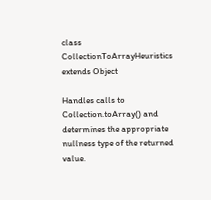class CollectionToArrayHeuristics
extends Object

Handles calls to Collection.toArray() and determines the appropriate nullness type of the returned value.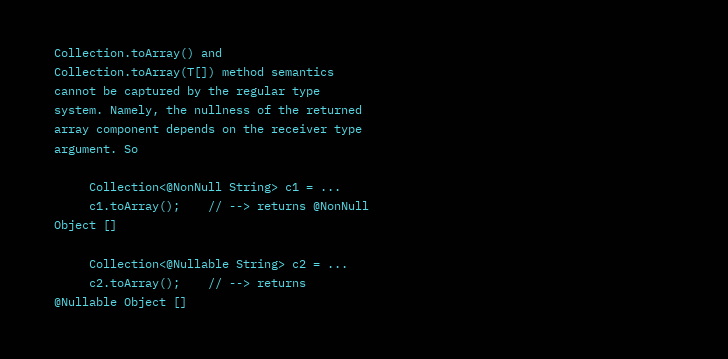Collection.toArray() and Collection.toArray(T[]) method semantics cannot be captured by the regular type system. Namely, the nullness of the returned array component depends on the receiver type argument. So

     Collection<@NonNull String> c1 = ...
     c1.toArray();    // --> returns @NonNull Object []

     Collection<@Nullable String> c2 = ...
     c2.toArray();    // --> returns @Nullable Object []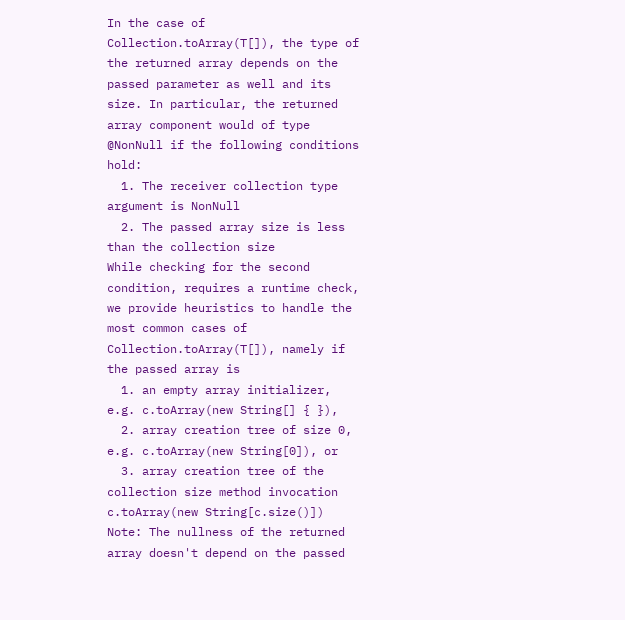In the case of Collection.toArray(T[]), the type of the returned array depends on the passed parameter as well and its size. In particular, the returned array component would of type @NonNull if the following conditions hold:
  1. The receiver collection type argument is NonNull
  2. The passed array size is less than the collection size
While checking for the second condition, requires a runtime check, we provide heuristics to handle the most common cases of Collection.toArray(T[]), namely if the passed array is
  1. an empty array initializer, e.g. c.toArray(new String[] { }),
  2. array creation tree of size 0, e.g. c.toArray(new String[0]), or
  3. array creation tree of the collection size method invocation c.toArray(new String[c.size()])
Note: The nullness of the returned array doesn't depend on the passed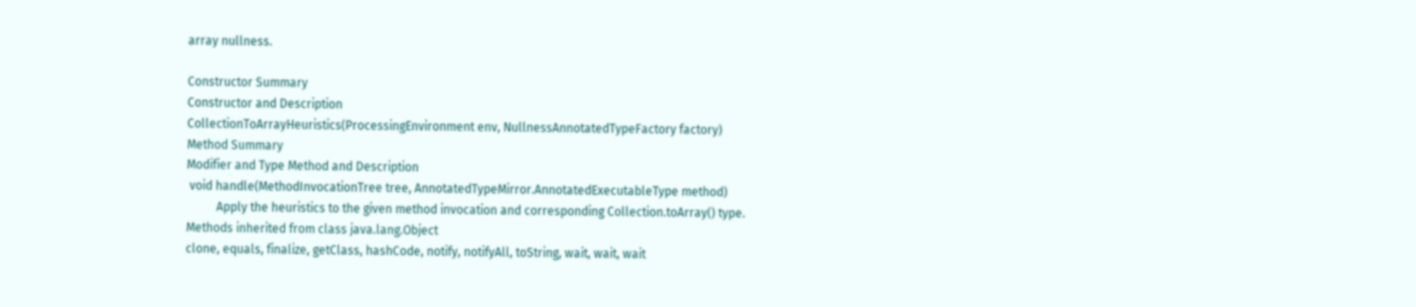array nullness.

Constructor Summary
Constructor and Description
CollectionToArrayHeuristics(ProcessingEnvironment env, NullnessAnnotatedTypeFactory factory)
Method Summary
Modifier and Type Method and Description
 void handle(MethodInvocationTree tree, AnnotatedTypeMirror.AnnotatedExecutableType method)
          Apply the heuristics to the given method invocation and corresponding Collection.toArray() type.
Methods inherited from class java.lang.Object
clone, equals, finalize, getClass, hashCode, notify, notifyAll, toString, wait, wait, wait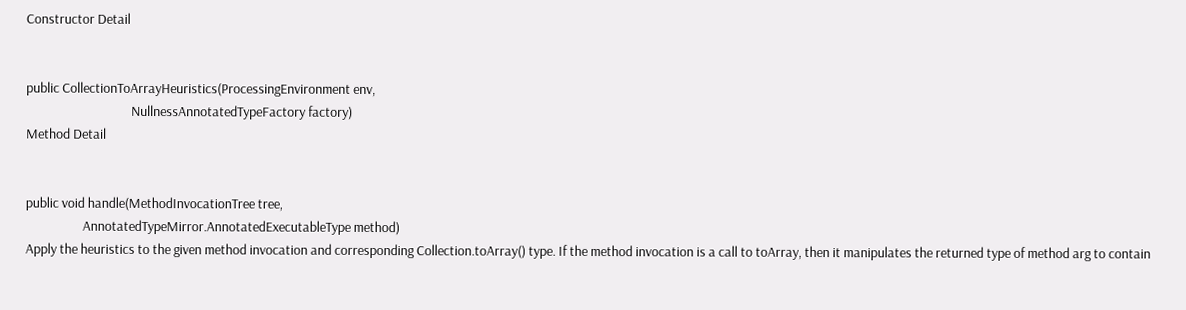Constructor Detail


public CollectionToArrayHeuristics(ProcessingEnvironment env,
                                   NullnessAnnotatedTypeFactory factory)
Method Detail


public void handle(MethodInvocationTree tree,
                   AnnotatedTypeMirror.AnnotatedExecutableType method)
Apply the heuristics to the given method invocation and corresponding Collection.toArray() type. If the method invocation is a call to toArray, then it manipulates the returned type of method arg to contain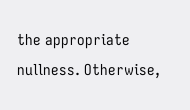the appropriate nullness. Otherwise,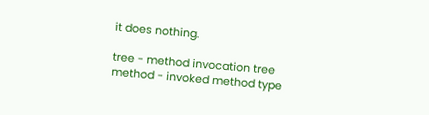it does nothing.

tree - method invocation tree
method - invoked method type